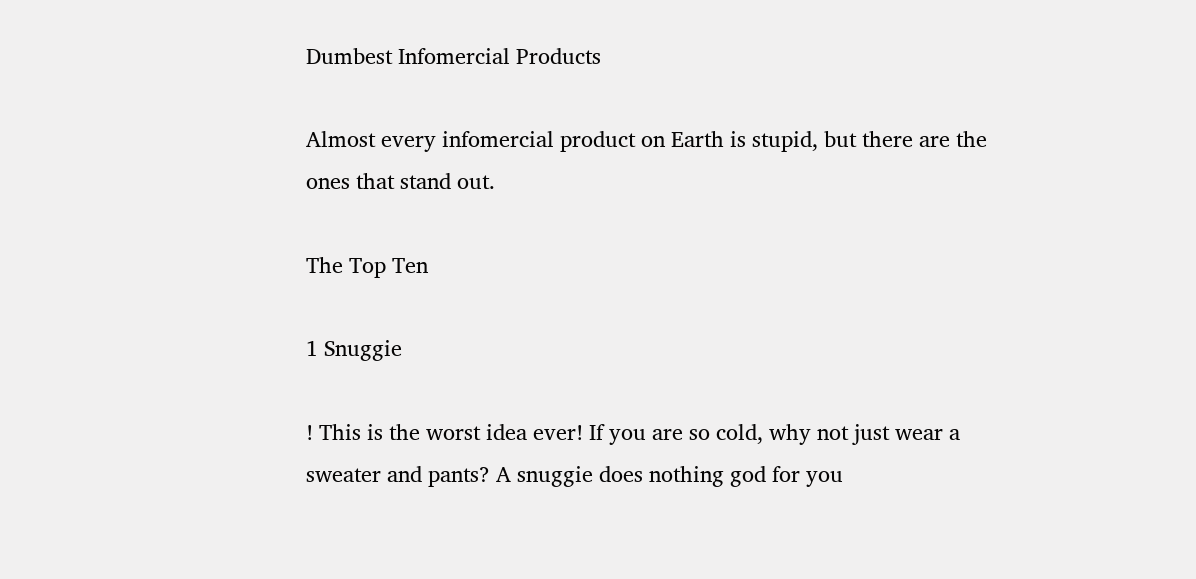Dumbest Infomercial Products

Almost every infomercial product on Earth is stupid, but there are the ones that stand out.

The Top Ten

1 Snuggie

! This is the worst idea ever! If you are so cold, why not just wear a sweater and pants? A snuggie does nothing god for you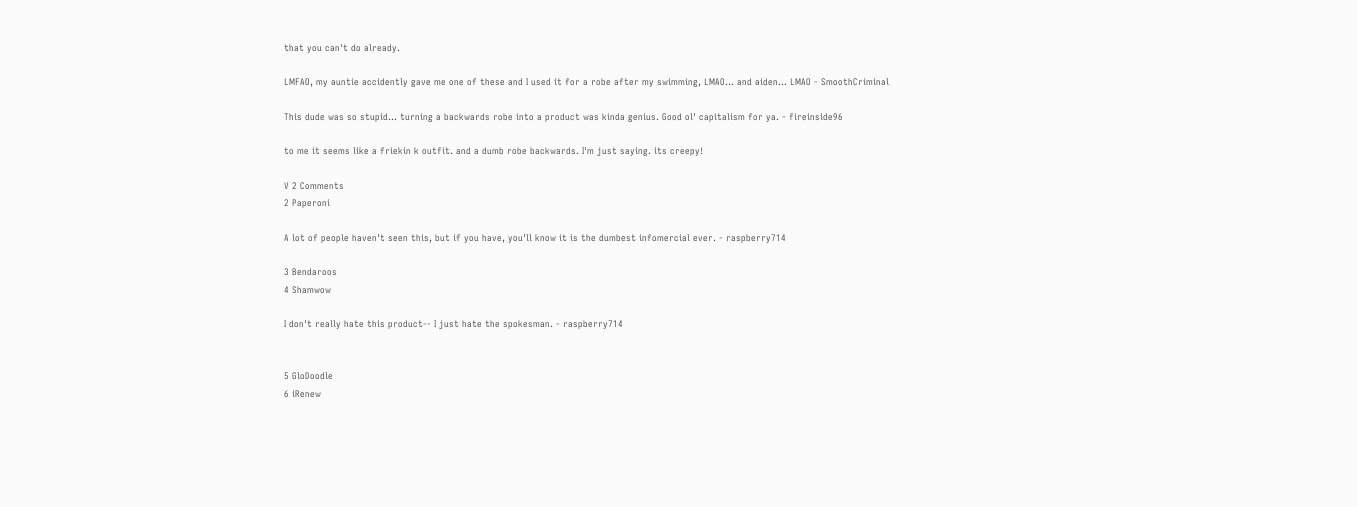that you can't do already.

LMFAO, my auntie accidently gave me one of these and I used it for a robe after my swimming, LMAO... and aiden... LMAO - SmoothCriminal

This dude was so stupid... turning a backwards robe into a product was kinda genius. Good ol' capitalism for ya. - fireinside96

to me it seems like a friekin k outfit. and a dumb robe backwards. I'm just saying. its creepy!

V 2 Comments
2 Paperoni

A lot of people haven't seen this, but if you have, you'll know it is the dumbest infomercial ever. - raspberry714

3 Bendaroos
4 Shamwow

I don't really hate this product-- I just hate the spokesman. - raspberry714


5 GloDoodle
6 iRenew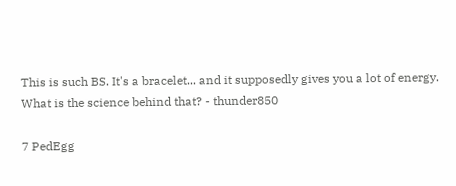This is such BS. It's a bracelet... and it supposedly gives you a lot of energy. What is the science behind that? - thunder850

7 PedEgg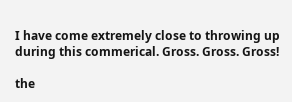I have come extremely close to throwing up during this commerical. Gross. Gross. Gross!

the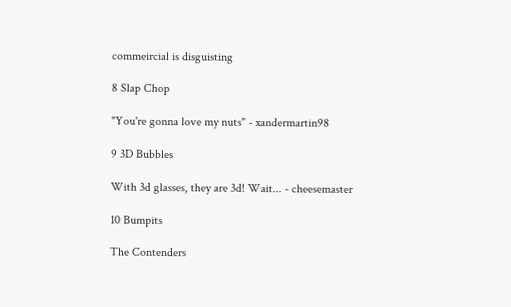commeircial is disguisting

8 Slap Chop

"You're gonna love my nuts" - xandermartin98

9 3D Bubbles

With 3d glasses, they are 3d! Wait... - cheesemaster

10 Bumpits

The Contenders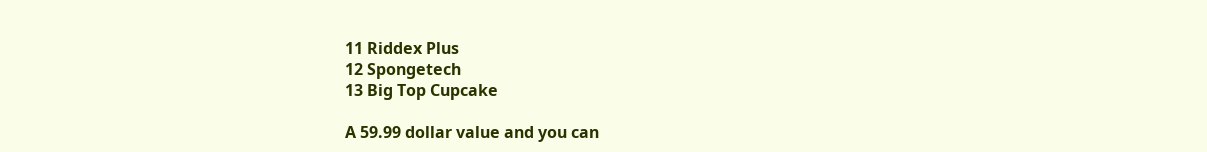11 Riddex Plus
12 Spongetech
13 Big Top Cupcake

A 59.99 dollar value and you can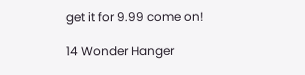get it for 9.99 come on!

14 Wonder Hanger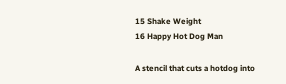15 Shake Weight
16 Happy Hot Dog Man

A stencil that cuts a hotdog into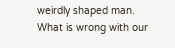weirdly shaped man. What is wrong with our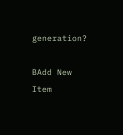generation?

BAdd New Item